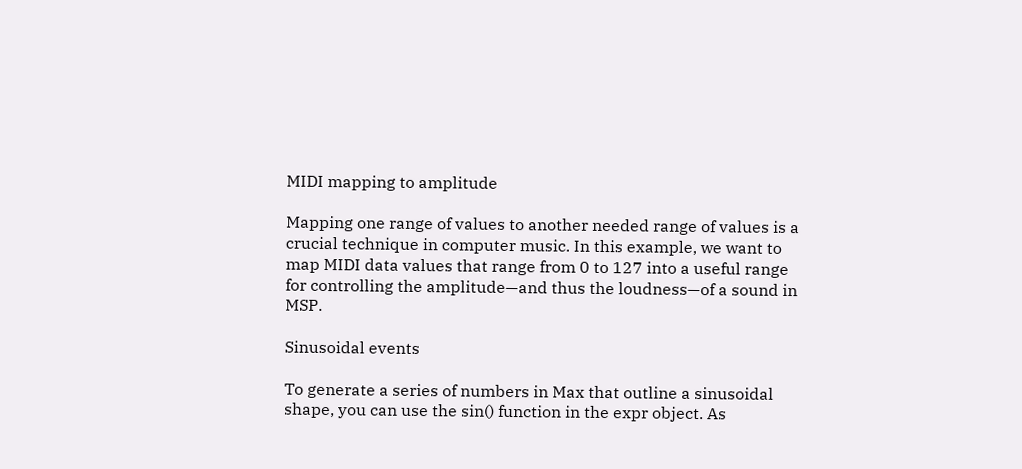MIDI mapping to amplitude

Mapping one range of values to another needed range of values is a crucial technique in computer music. In this example, we want to map MIDI data values that range from 0 to 127 into a useful range for controlling the amplitude—and thus the loudness—of a sound in MSP.

Sinusoidal events

To generate a series of numbers in Max that outline a sinusoidal shape, you can use the sin() function in the expr object. As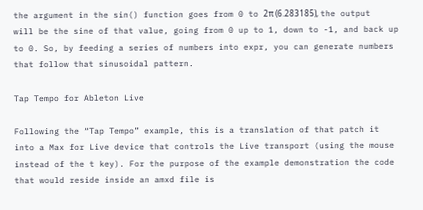the argument in the sin() function goes from 0 to 2π (6.283185), the output will be the sine of that value, going from 0 up to 1, down to -1, and back up to 0. So, by feeding a series of numbers into expr, you can generate numbers that follow that sinusoidal pattern.

Tap Tempo for Ableton Live

Following the “Tap Tempo” example, this is a translation of that patch it into a Max for Live device that controls the Live transport (using the mouse instead of the t key). For the purpose of the example demonstration the code that would reside inside an amxd file is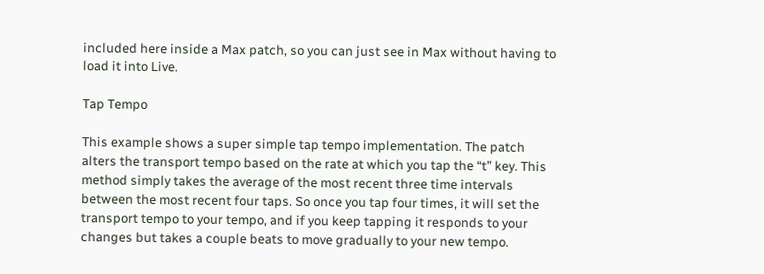included here inside a Max patch, so you can just see in Max without having to load it into Live.

Tap Tempo

This example shows a super simple tap tempo implementation. The patch alters the transport tempo based on the rate at which you tap the “t” key. This method simply takes the average of the most recent three time intervals between the most recent four taps. So once you tap four times, it will set the transport tempo to your tempo, and if you keep tapping it responds to your changes but takes a couple beats to move gradually to your new tempo.